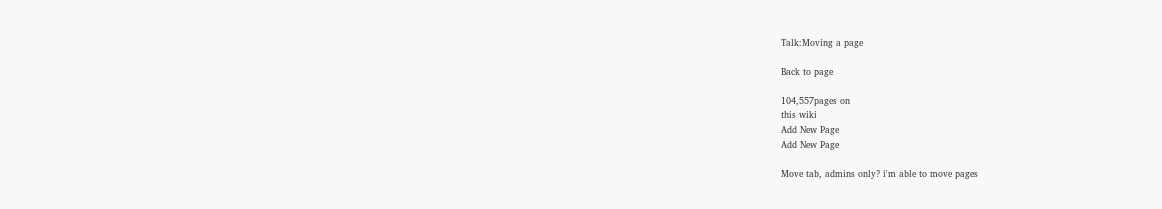Talk:Moving a page

Back to page

104,557pages on
this wiki
Add New Page
Add New Page

Move tab, admins only? i'm able to move pages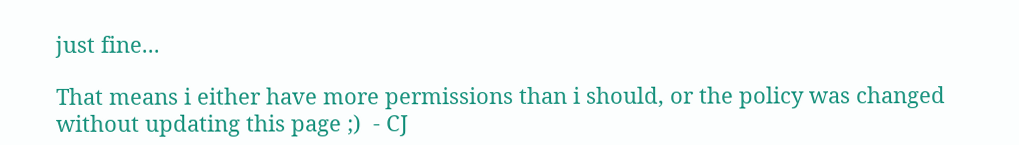just fine...

That means i either have more permissions than i should, or the policy was changed without updating this page ;)  - CJ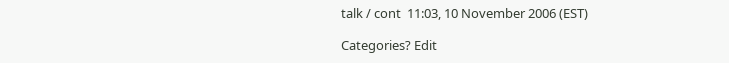talk / cont  11:03, 10 November 2006 (EST)

Categories? Edit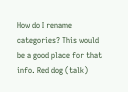How do I rename categories? This would be a good place for that info. Red dog (talk)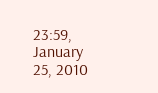23:59, January 25, 2010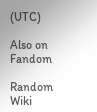(UTC)

Also on Fandom

Random Wiki